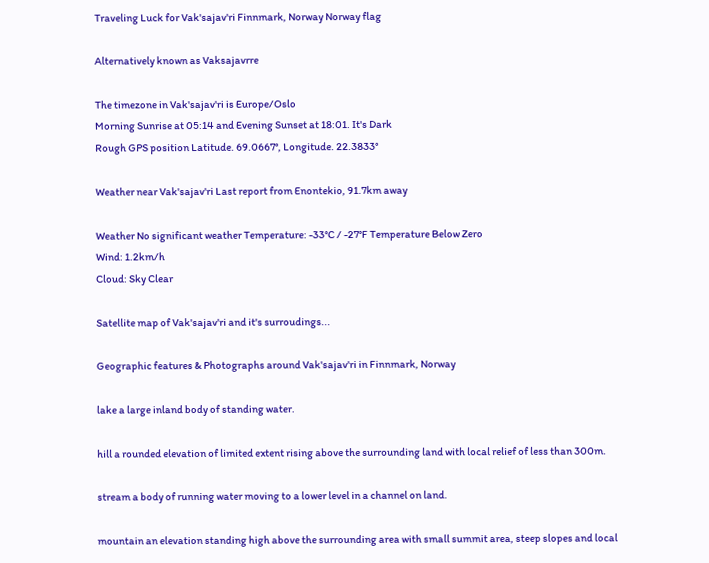Traveling Luck for Vak'sajav'ri Finnmark, Norway Norway flag

Alternatively known as Vaksajavrre

The timezone in Vak'sajav'ri is Europe/Oslo
Morning Sunrise at 05:14 and Evening Sunset at 18:01. It's Dark
Rough GPS position Latitude. 69.0667°, Longitude. 22.3833°

Weather near Vak'sajav'ri Last report from Enontekio, 91.7km away

Weather No significant weather Temperature: -33°C / -27°F Temperature Below Zero
Wind: 1.2km/h
Cloud: Sky Clear

Satellite map of Vak'sajav'ri and it's surroudings...

Geographic features & Photographs around Vak'sajav'ri in Finnmark, Norway

lake a large inland body of standing water.

hill a rounded elevation of limited extent rising above the surrounding land with local relief of less than 300m.

stream a body of running water moving to a lower level in a channel on land.

mountain an elevation standing high above the surrounding area with small summit area, steep slopes and local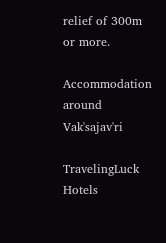relief of 300m or more.

Accommodation around Vak'sajav'ri

TravelingLuck Hotels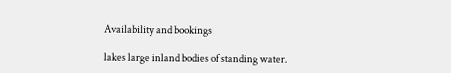Availability and bookings

lakes large inland bodies of standing water.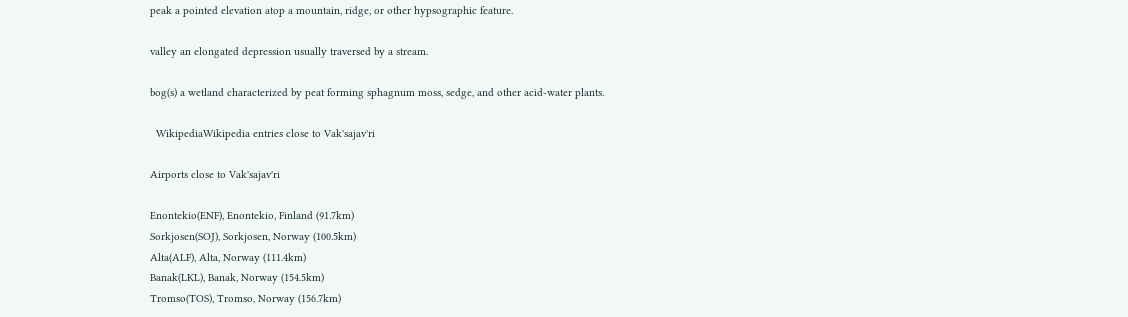peak a pointed elevation atop a mountain, ridge, or other hypsographic feature.

valley an elongated depression usually traversed by a stream.

bog(s) a wetland characterized by peat forming sphagnum moss, sedge, and other acid-water plants.

  WikipediaWikipedia entries close to Vak'sajav'ri

Airports close to Vak'sajav'ri

Enontekio(ENF), Enontekio, Finland (91.7km)
Sorkjosen(SOJ), Sorkjosen, Norway (100.5km)
Alta(ALF), Alta, Norway (111.4km)
Banak(LKL), Banak, Norway (154.5km)
Tromso(TOS), Tromso, Norway (156.7km)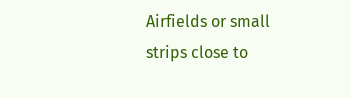Airfields or small strips close to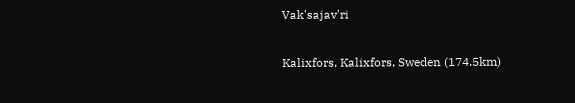Vak'sajav'ri

Kalixfors, Kalixfors, Sweden (174.5km)